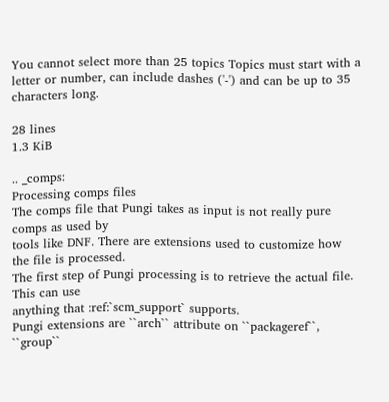You cannot select more than 25 topics Topics must start with a letter or number, can include dashes ('-') and can be up to 35 characters long.

28 lines
1.3 KiB

.. _comps:
Processing comps files
The comps file that Pungi takes as input is not really pure comps as used by
tools like DNF. There are extensions used to customize how the file is processed.
The first step of Pungi processing is to retrieve the actual file. This can use
anything that :ref:`scm_support` supports.
Pungi extensions are ``arch`` attribute on ``packageref``, ``group``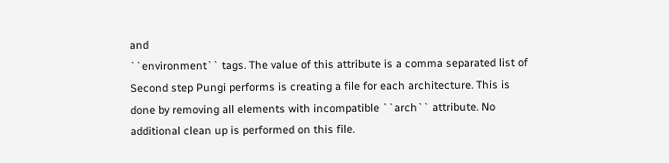and
``environment`` tags. The value of this attribute is a comma separated list of
Second step Pungi performs is creating a file for each architecture. This is
done by removing all elements with incompatible ``arch`` attribute. No
additional clean up is performed on this file.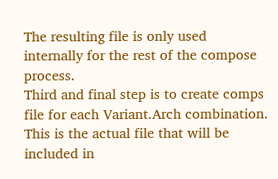The resulting file is only used
internally for the rest of the compose process.
Third and final step is to create comps file for each Variant.Arch combination.
This is the actual file that will be included in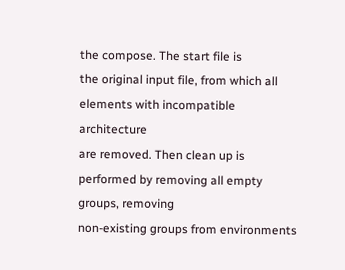the compose. The start file is
the original input file, from which all elements with incompatible architecture
are removed. Then clean up is performed by removing all empty groups, removing
non-existing groups from environments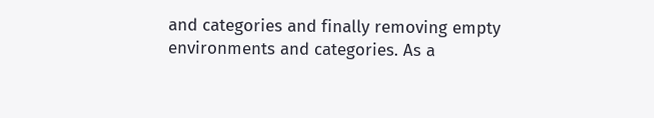and categories and finally removing empty
environments and categories. As a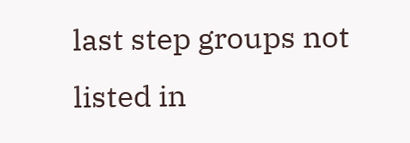last step groups not listed in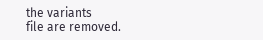the variants
file are removed.